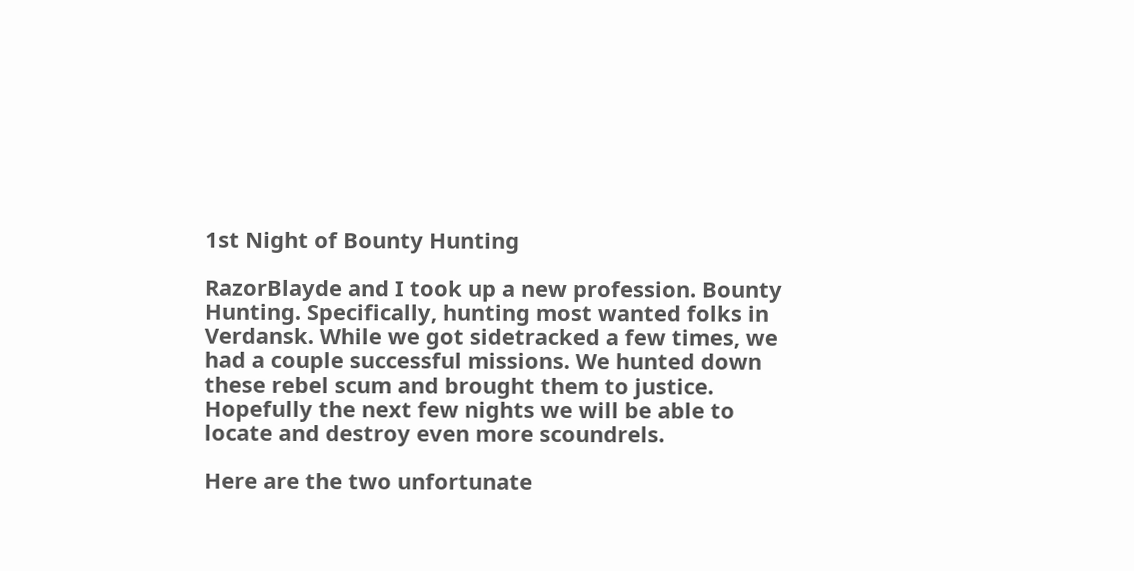1st Night of Bounty Hunting

RazorBlayde and I took up a new profession. Bounty Hunting. Specifically, hunting most wanted folks in Verdansk. While we got sidetracked a few times, we had a couple successful missions. We hunted down these rebel scum and brought them to justice. Hopefully the next few nights we will be able to locate and destroy even more scoundrels.

Here are the two unfortunate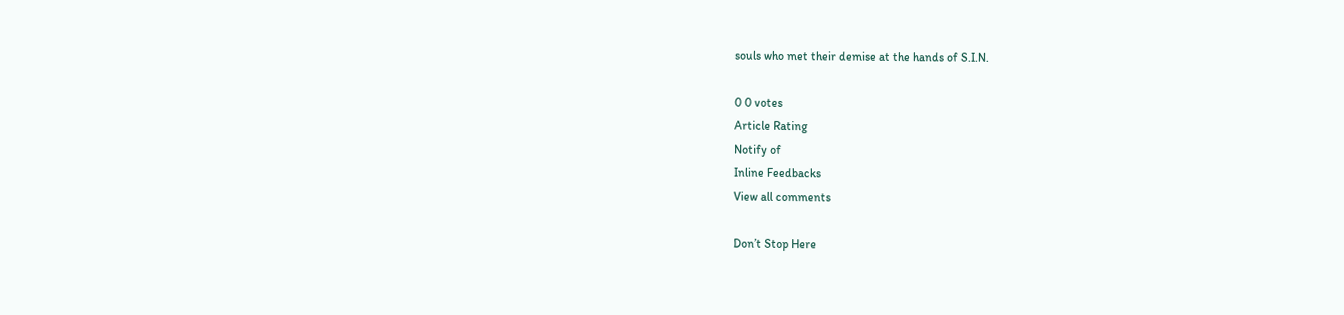souls who met their demise at the hands of S.I.N.

0 0 votes
Article Rating
Notify of
Inline Feedbacks
View all comments

Don’t Stop Here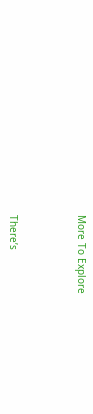More To Explore



There’s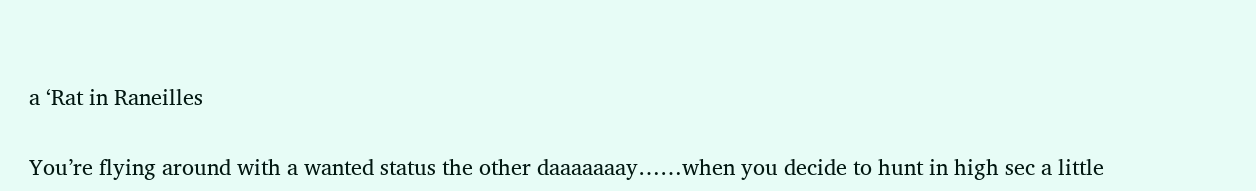a ‘Rat in Raneilles

You’re flying around with a wanted status the other daaaaaaay……when you decide to hunt in high sec a little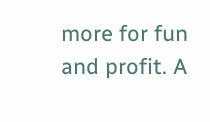more for fun and profit. A